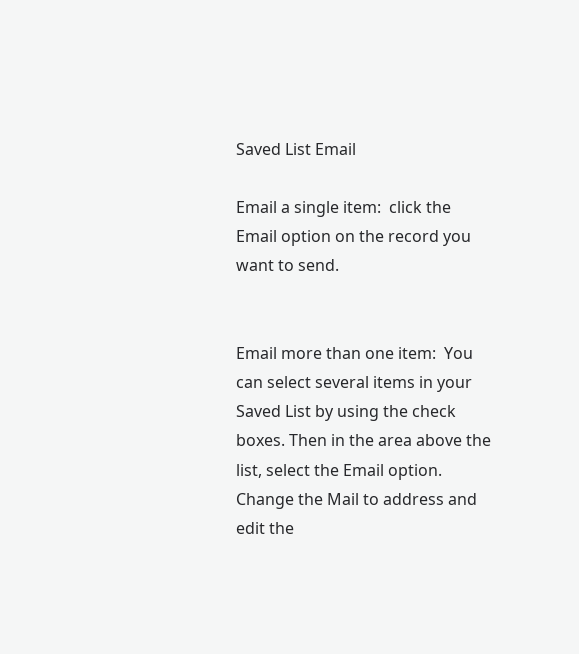Saved List Email

Email a single item:  click the Email option on the record you want to send.


Email more than one item:  You can select several items in your Saved List by using the check boxes. Then in the area above the list, select the Email option.  Change the Mail to address and edit the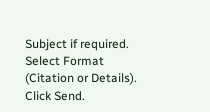Subject if required.  Select Format (Citation or Details). Click Send.